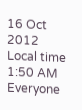16 Oct 2012
Local time
1:50 AM
Everyone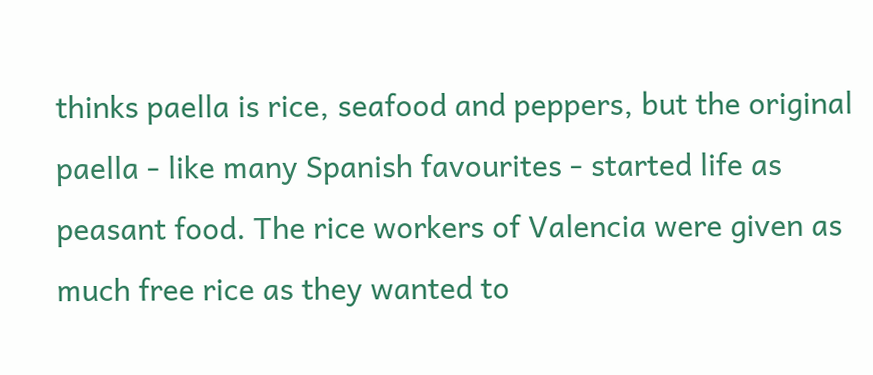thinks paella is rice, seafood and peppers, but the original paella - like many Spanish favourites - started life as peasant food. The rice workers of Valencia were given as much free rice as they wanted to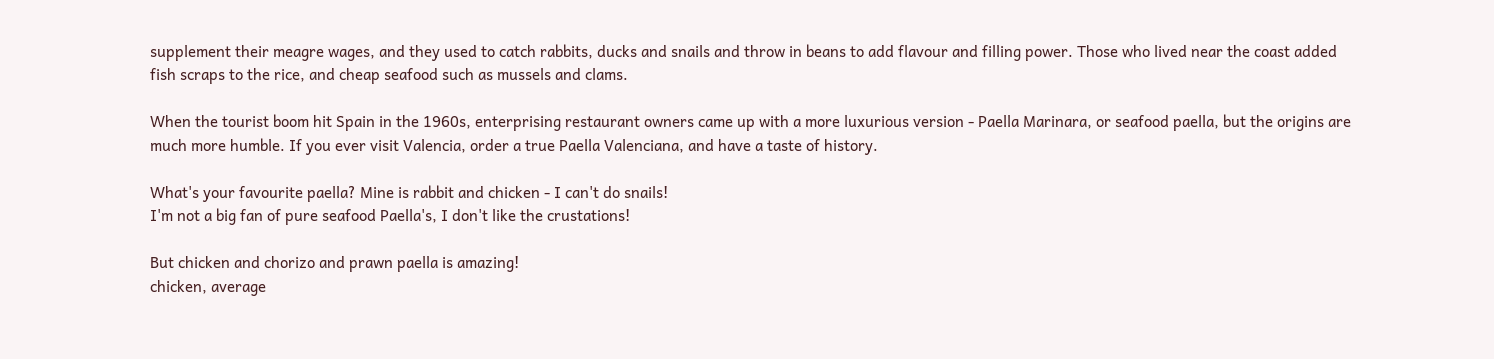supplement their meagre wages, and they used to catch rabbits, ducks and snails and throw in beans to add flavour and filling power. Those who lived near the coast added fish scraps to the rice, and cheap seafood such as mussels and clams.

When the tourist boom hit Spain in the 1960s, enterprising restaurant owners came up with a more luxurious version - Paella Marinara, or seafood paella, but the origins are much more humble. If you ever visit Valencia, order a true Paella Valenciana, and have a taste of history.

What's your favourite paella? Mine is rabbit and chicken - I can't do snails!
I'm not a big fan of pure seafood Paella's, I don't like the crustations!

But chicken and chorizo and prawn paella is amazing!
chicken, average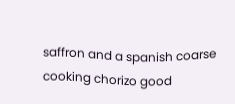saffron and a spanish coarse cooking chorizo good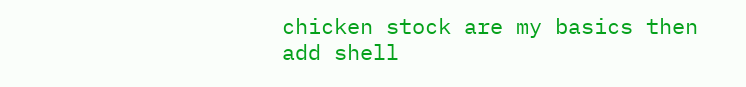chicken stock are my basics then add shell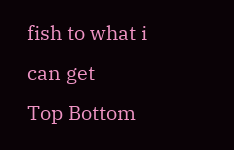fish to what i can get
Top Bottom